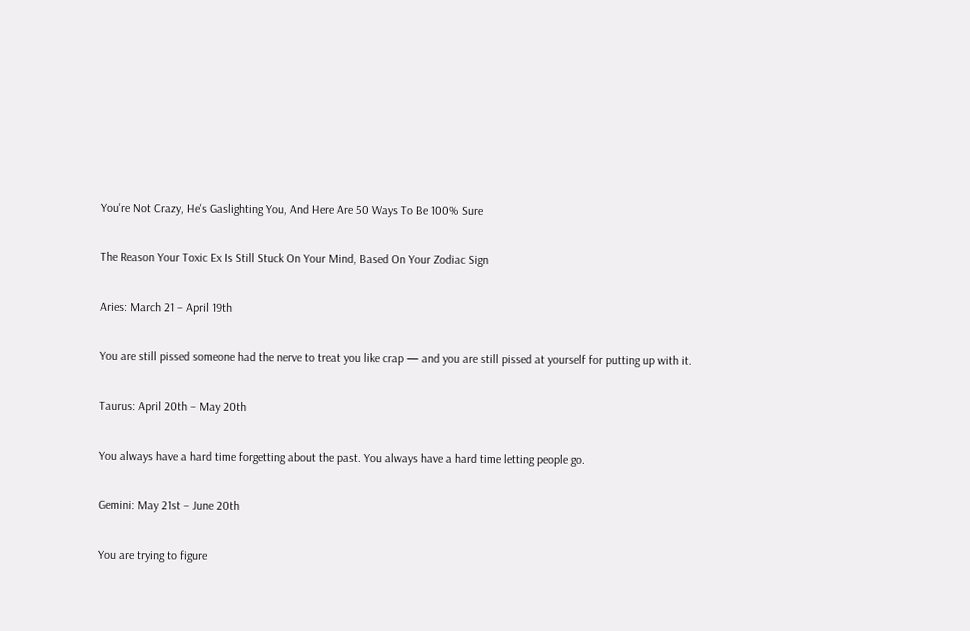You're Not Crazy, He's Gaslighting You, And Here Are 50 Ways To Be 100% Sure

The Reason Your Toxic Ex Is Still Stuck On Your Mind, Based On Your Zodiac Sign

Aries: March 21 – April 19th

You are still pissed someone had the nerve to treat you like crap — and you are still pissed at yourself for putting up with it.

Taurus: April 20th – May 20th

You always have a hard time forgetting about the past. You always have a hard time letting people go.

Gemini: May 21st – June 20th

You are trying to figure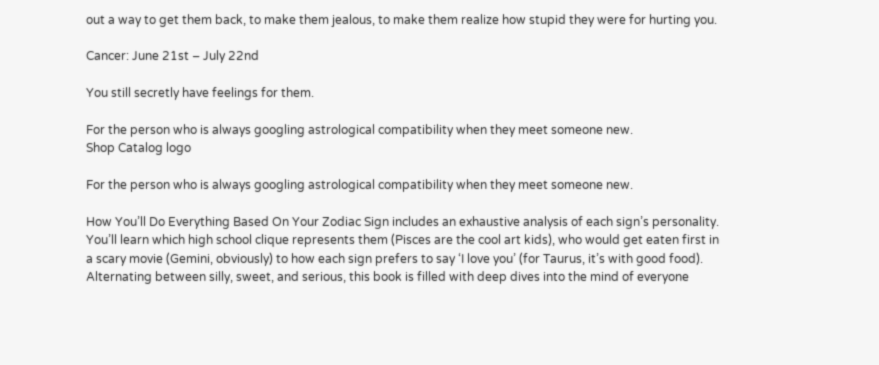out a way to get them back, to make them jealous, to make them realize how stupid they were for hurting you.

Cancer: June 21st – July 22nd

You still secretly have feelings for them.

For the person who is always googling astrological compatibility when they meet someone new.
Shop Catalog logo

For the person who is always googling astrological compatibility when they meet someone new.

How You’ll Do Everything Based On Your Zodiac Sign includes an exhaustive analysis of each sign’s personality. You’ll learn which high school clique represents them (Pisces are the cool art kids), who would get eaten first in a scary movie (Gemini, obviously) to how each sign prefers to say ‘I love you’ (for Taurus, it’s with good food). Alternating between silly, sweet, and serious, this book is filled with deep dives into the mind of everyone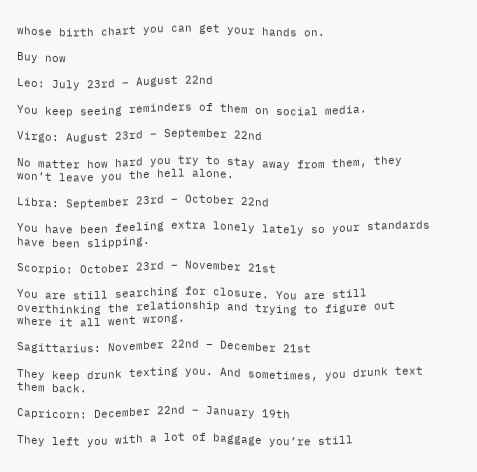whose birth chart you can get your hands on.

Buy now

Leo: July 23rd – August 22nd

You keep seeing reminders of them on social media.

Virgo: August 23rd – September 22nd

No matter how hard you try to stay away from them, they won’t leave you the hell alone.

Libra: September 23rd – October 22nd

You have been feeling extra lonely lately so your standards have been slipping.

Scorpio: October 23rd – November 21st

You are still searching for closure. You are still overthinking the relationship and trying to figure out where it all went wrong.

Sagittarius: November 22nd – December 21st

They keep drunk texting you. And sometimes, you drunk text them back.

Capricorn: December 22nd – January 19th

They left you with a lot of baggage you’re still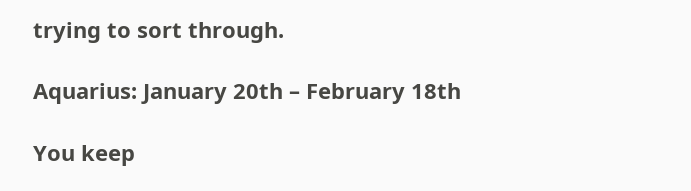trying to sort through.

Aquarius: January 20th – February 18th

You keep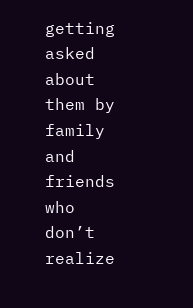getting asked about them by family and friends who don’t realize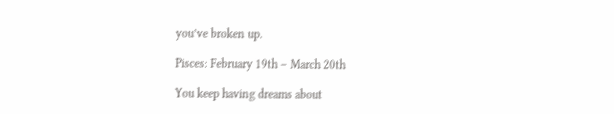you’ve broken up.

Pisces: February 19th – March 20th

You keep having dreams about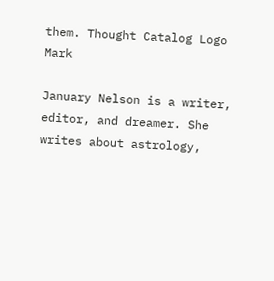them. Thought Catalog Logo Mark

January Nelson is a writer, editor, and dreamer. She writes about astrology,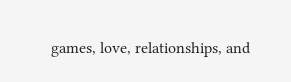games, love, relationships, and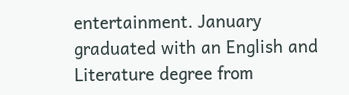entertainment. January graduated with an English and Literature degree from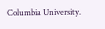Columbia University.